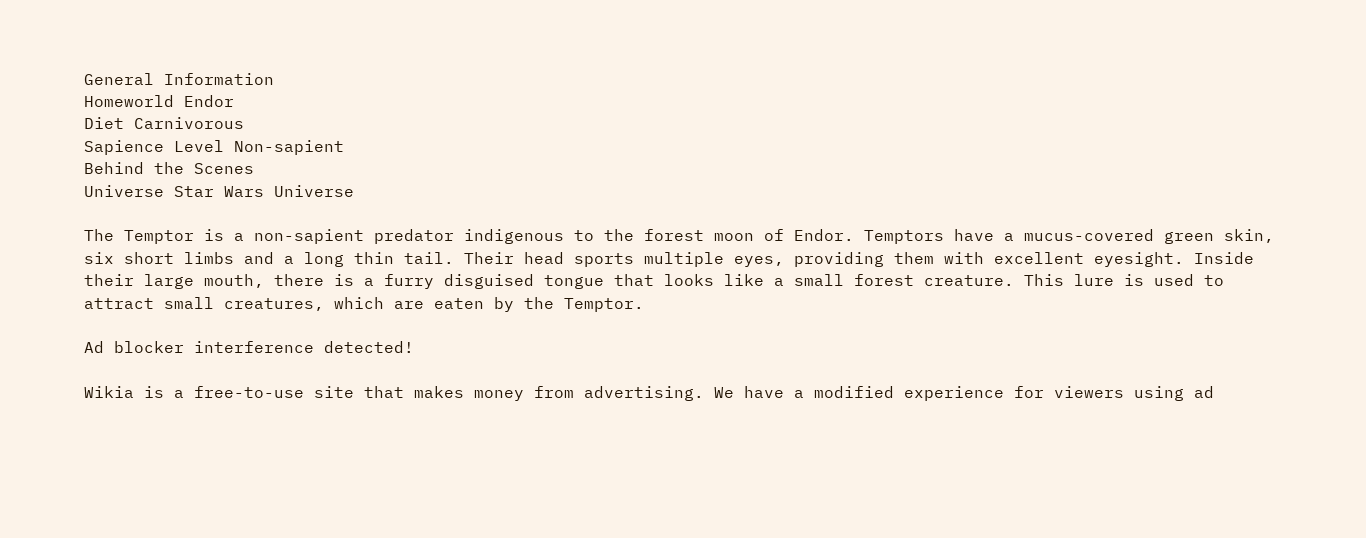General Information
Homeworld Endor
Diet Carnivorous
Sapience Level Non-sapient
Behind the Scenes
Universe Star Wars Universe

The Temptor is a non-sapient predator indigenous to the forest moon of Endor. Temptors have a mucus-covered green skin, six short limbs and a long thin tail. Their head sports multiple eyes, providing them with excellent eyesight. Inside their large mouth, there is a furry disguised tongue that looks like a small forest creature. This lure is used to attract small creatures, which are eaten by the Temptor.

Ad blocker interference detected!

Wikia is a free-to-use site that makes money from advertising. We have a modified experience for viewers using ad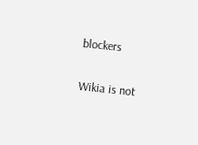blockers

Wikia is not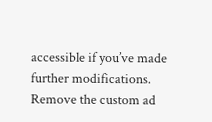accessible if you’ve made further modifications. Remove the custom ad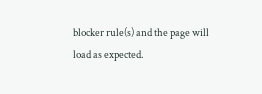blocker rule(s) and the page will load as expected.